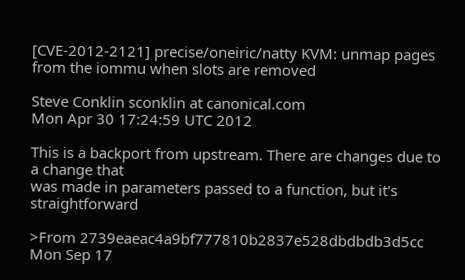[CVE-2012-2121] precise/oneiric/natty KVM: unmap pages from the iommu when slots are removed

Steve Conklin sconklin at canonical.com
Mon Apr 30 17:24:59 UTC 2012

This is a backport from upstream. There are changes due to a change that
was made in parameters passed to a function, but it's straightforward

>From 2739eaeac4a9bf777810b2837e528dbdbdb3d5cc Mon Sep 17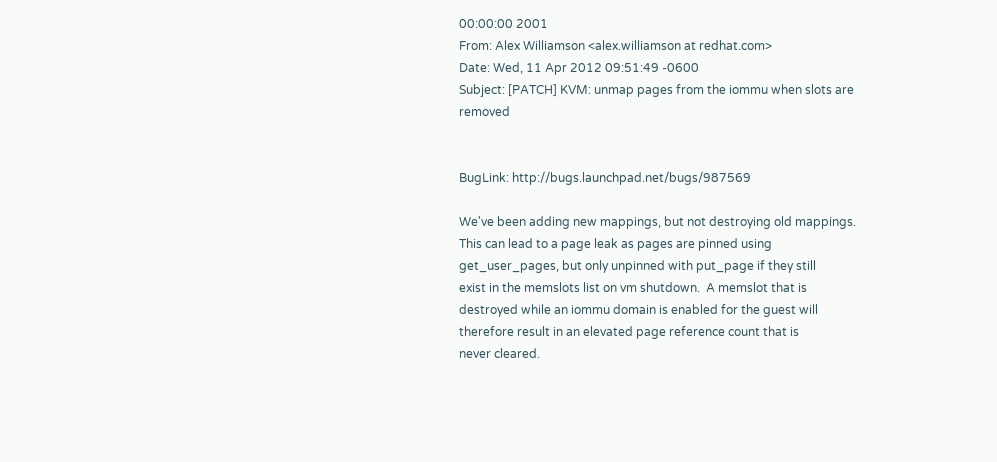00:00:00 2001
From: Alex Williamson <alex.williamson at redhat.com>
Date: Wed, 11 Apr 2012 09:51:49 -0600
Subject: [PATCH] KVM: unmap pages from the iommu when slots are removed


BugLink: http://bugs.launchpad.net/bugs/987569

We've been adding new mappings, but not destroying old mappings.
This can lead to a page leak as pages are pinned using
get_user_pages, but only unpinned with put_page if they still
exist in the memslots list on vm shutdown.  A memslot that is
destroyed while an iommu domain is enabled for the guest will
therefore result in an elevated page reference count that is
never cleared.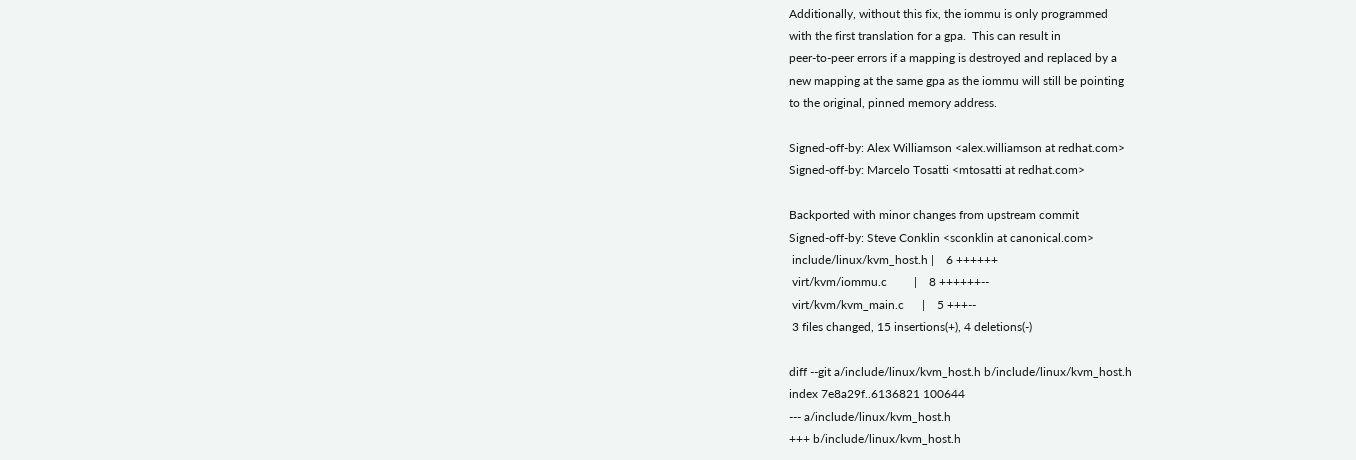Additionally, without this fix, the iommu is only programmed
with the first translation for a gpa.  This can result in
peer-to-peer errors if a mapping is destroyed and replaced by a
new mapping at the same gpa as the iommu will still be pointing
to the original, pinned memory address.

Signed-off-by: Alex Williamson <alex.williamson at redhat.com>
Signed-off-by: Marcelo Tosatti <mtosatti at redhat.com>

Backported with minor changes from upstream commit
Signed-off-by: Steve Conklin <sconklin at canonical.com>
 include/linux/kvm_host.h |    6 ++++++
 virt/kvm/iommu.c         |    8 ++++++--
 virt/kvm/kvm_main.c      |    5 +++--
 3 files changed, 15 insertions(+), 4 deletions(-)

diff --git a/include/linux/kvm_host.h b/include/linux/kvm_host.h
index 7e8a29f..6136821 100644
--- a/include/linux/kvm_host.h
+++ b/include/linux/kvm_host.h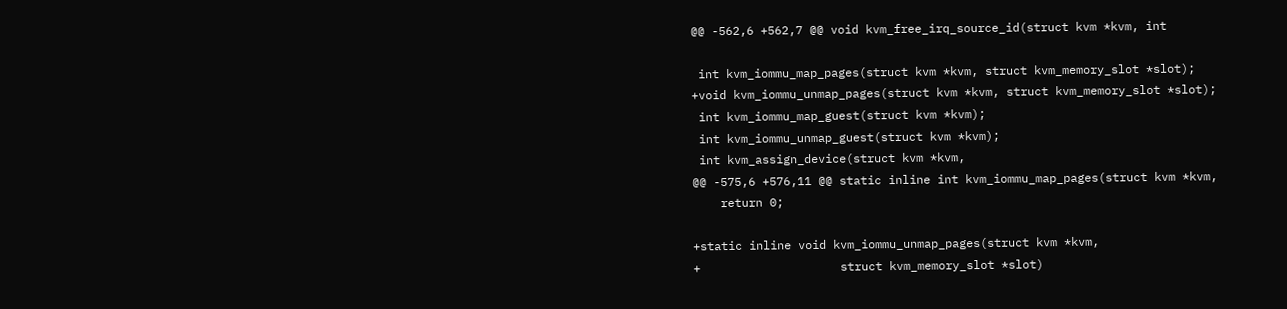@@ -562,6 +562,7 @@ void kvm_free_irq_source_id(struct kvm *kvm, int

 int kvm_iommu_map_pages(struct kvm *kvm, struct kvm_memory_slot *slot);
+void kvm_iommu_unmap_pages(struct kvm *kvm, struct kvm_memory_slot *slot);
 int kvm_iommu_map_guest(struct kvm *kvm);
 int kvm_iommu_unmap_guest(struct kvm *kvm);
 int kvm_assign_device(struct kvm *kvm,
@@ -575,6 +576,11 @@ static inline int kvm_iommu_map_pages(struct kvm *kvm,
    return 0;

+static inline void kvm_iommu_unmap_pages(struct kvm *kvm,
+                    struct kvm_memory_slot *slot)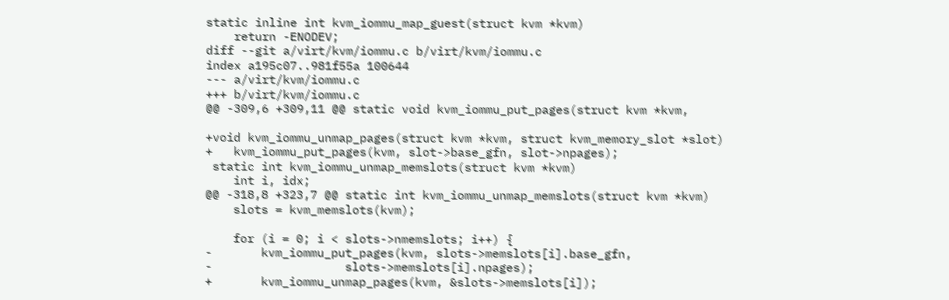static inline int kvm_iommu_map_guest(struct kvm *kvm)
    return -ENODEV;
diff --git a/virt/kvm/iommu.c b/virt/kvm/iommu.c
index a195c07..981f55a 100644
--- a/virt/kvm/iommu.c
+++ b/virt/kvm/iommu.c
@@ -309,6 +309,11 @@ static void kvm_iommu_put_pages(struct kvm *kvm,

+void kvm_iommu_unmap_pages(struct kvm *kvm, struct kvm_memory_slot *slot)
+   kvm_iommu_put_pages(kvm, slot->base_gfn, slot->npages);
 static int kvm_iommu_unmap_memslots(struct kvm *kvm)
    int i, idx;
@@ -318,8 +323,7 @@ static int kvm_iommu_unmap_memslots(struct kvm *kvm)
    slots = kvm_memslots(kvm);

    for (i = 0; i < slots->nmemslots; i++) {
-       kvm_iommu_put_pages(kvm, slots->memslots[i].base_gfn,
-                   slots->memslots[i].npages);
+       kvm_iommu_unmap_pages(kvm, &slots->memslots[i]);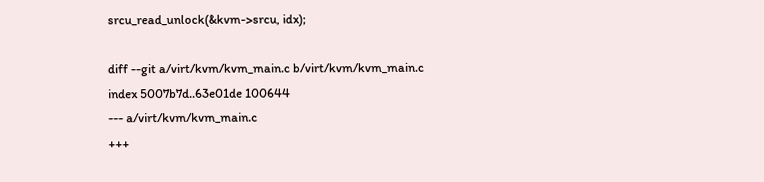srcu_read_unlock(&kvm->srcu, idx);

diff --git a/virt/kvm/kvm_main.c b/virt/kvm/kvm_main.c
index 5007b7d..63e01de 100644
--- a/virt/kvm/kvm_main.c
+++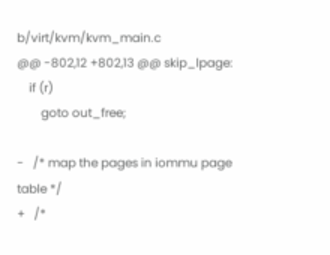b/virt/kvm/kvm_main.c
@@ -802,12 +802,13 @@ skip_lpage:
    if (r)
        goto out_free;

-   /* map the pages in iommu page table */
+   /*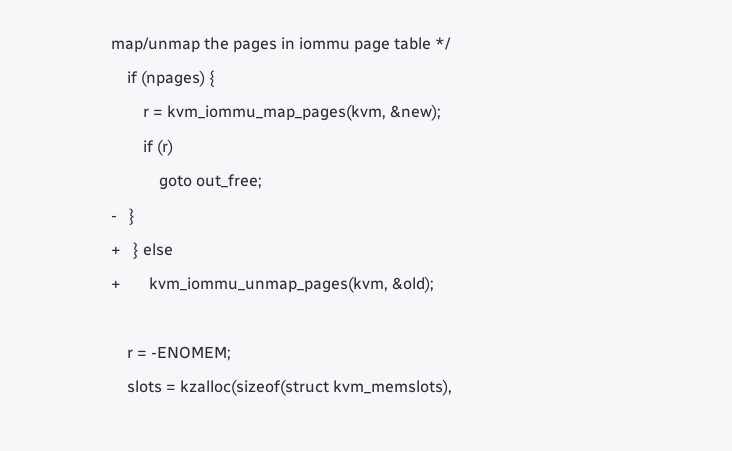map/unmap the pages in iommu page table */
    if (npages) {
        r = kvm_iommu_map_pages(kvm, &new);
        if (r)
            goto out_free;
-   }
+   } else
+       kvm_iommu_unmap_pages(kvm, &old);

    r = -ENOMEM;
    slots = kzalloc(sizeof(struct kvm_memslots),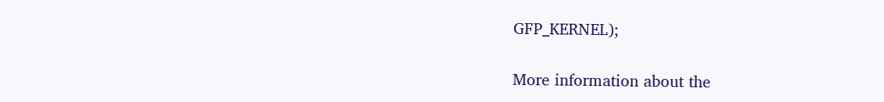GFP_KERNEL);

More information about the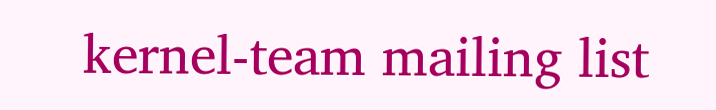kernel-team mailing list